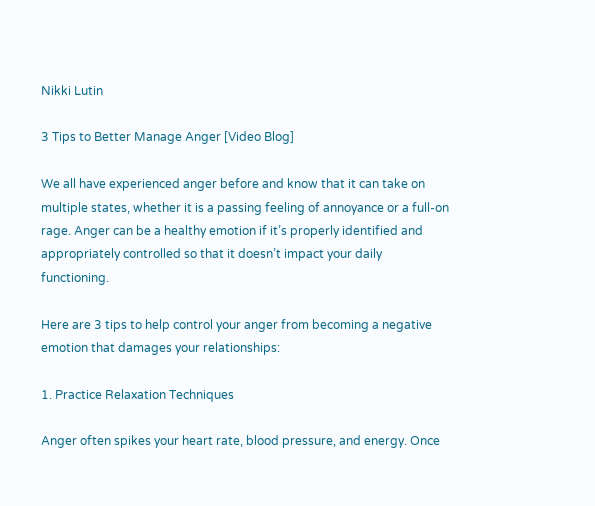Nikki Lutin

3 Tips to Better Manage Anger [Video Blog]

We all have experienced anger before and know that it can take on multiple states, whether it is a passing feeling of annoyance or a full-on rage. Anger can be a healthy emotion if it’s properly identified and appropriately controlled so that it doesn’t impact your daily functioning.

Here are 3 tips to help control your anger from becoming a negative emotion that damages your relationships:

1. Practice Relaxation Techniques

Anger often spikes your heart rate, blood pressure, and energy. Once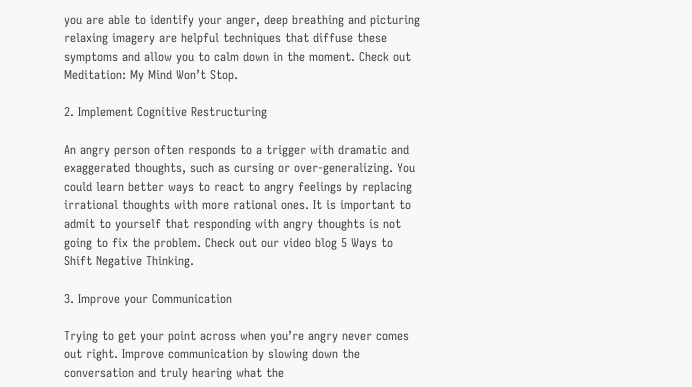you are able to identify your anger, deep breathing and picturing relaxing imagery are helpful techniques that diffuse these symptoms and allow you to calm down in the moment. Check out Meditation: My Mind Won’t Stop.

2. Implement Cognitive Restructuring

An angry person often responds to a trigger with dramatic and exaggerated thoughts, such as cursing or over-generalizing. You could learn better ways to react to angry feelings by replacing irrational thoughts with more rational ones. It is important to admit to yourself that responding with angry thoughts is not going to fix the problem. Check out our video blog 5 Ways to Shift Negative Thinking.

3. Improve your Communication

Trying to get your point across when you’re angry never comes out right. Improve communication by slowing down the conversation and truly hearing what the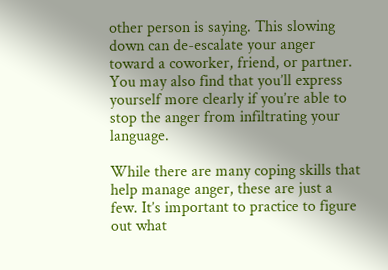other person is saying. This slowing down can de-escalate your anger toward a coworker, friend, or partner. You may also find that you’ll express yourself more clearly if you’re able to stop the anger from infiltrating your language.

While there are many coping skills that help manage anger, these are just a few. It’s important to practice to figure out what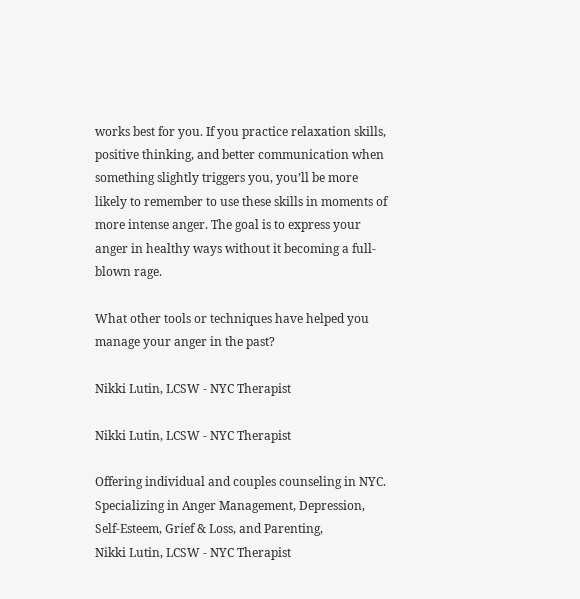works best for you. If you practice relaxation skills, positive thinking, and better communication when something slightly triggers you, you’ll be more likely to remember to use these skills in moments of more intense anger. The goal is to express your anger in healthy ways without it becoming a full-blown rage.

What other tools or techniques have helped you
manage your anger in the past?

Nikki Lutin, LCSW - NYC Therapist

Nikki Lutin, LCSW - NYC Therapist

Offering individual and couples counseling in NYC. Specializing in Anger Management, Depression, Self-Esteem, Grief & Loss, and Parenting,
Nikki Lutin, LCSW - NYC Therapist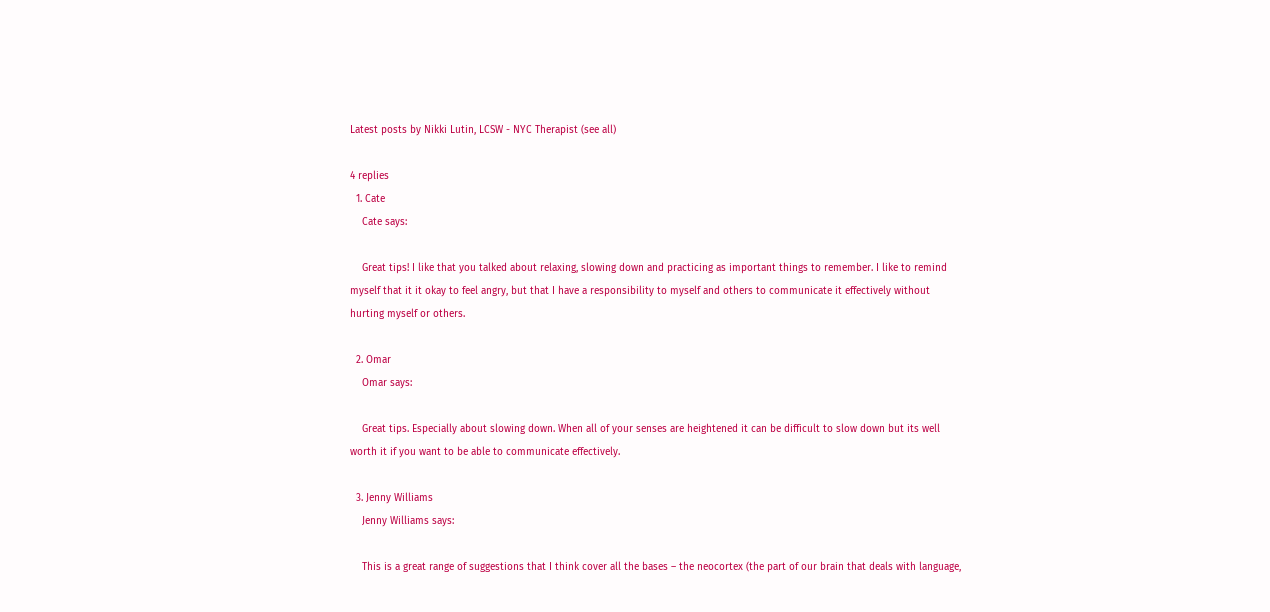Latest posts by Nikki Lutin, LCSW - NYC Therapist (see all)

4 replies
  1. Cate
    Cate says:

    Great tips! I like that you talked about relaxing, slowing down and practicing as important things to remember. I like to remind myself that it it okay to feel angry, but that I have a responsibility to myself and others to communicate it effectively without hurting myself or others.

  2. Omar
    Omar says:

    Great tips. Especially about slowing down. When all of your senses are heightened it can be difficult to slow down but its well worth it if you want to be able to communicate effectively.

  3. Jenny Williams
    Jenny Williams says:

    This is a great range of suggestions that I think cover all the bases – the neocortex (the part of our brain that deals with language,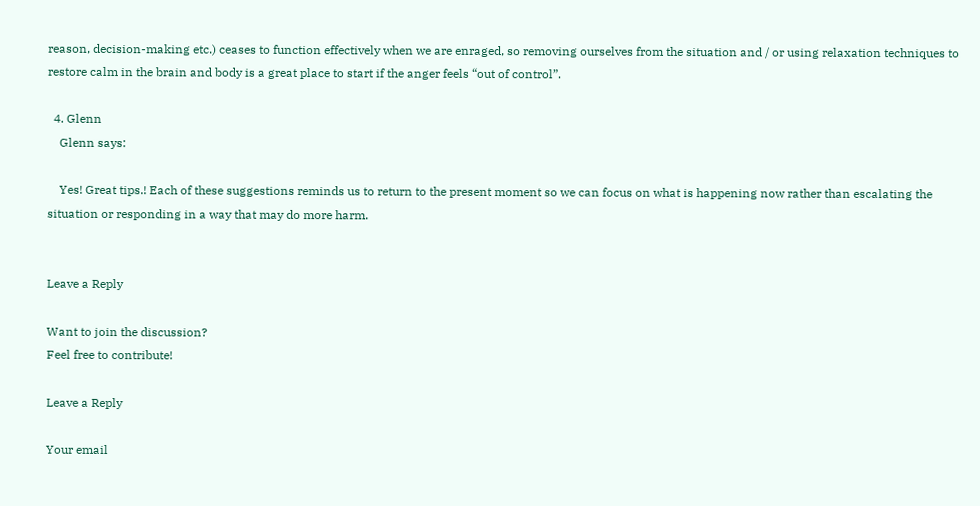reason, decision-making etc.) ceases to function effectively when we are enraged, so removing ourselves from the situation and / or using relaxation techniques to restore calm in the brain and body is a great place to start if the anger feels “out of control”.

  4. Glenn
    Glenn says:

    Yes! Great tips.! Each of these suggestions reminds us to return to the present moment so we can focus on what is happening now rather than escalating the situation or responding in a way that may do more harm.


Leave a Reply

Want to join the discussion?
Feel free to contribute!

Leave a Reply

Your email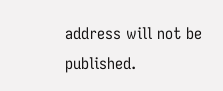address will not be published.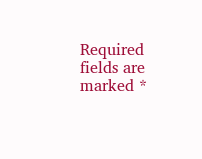Required fields are marked *